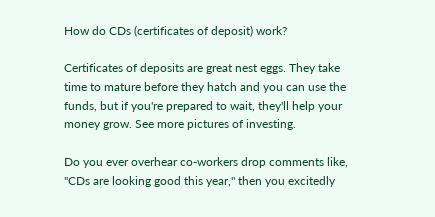How do CDs (certificates of deposit) work?

Certificates of deposits are great nest eggs. They take time to mature before they hatch and you can use the funds, but if you're prepared to wait, they'll help your money grow. See more pictures of investing.

Do you ever overhear co-workers drop comments like, "CDs are looking good this year," then you excitedly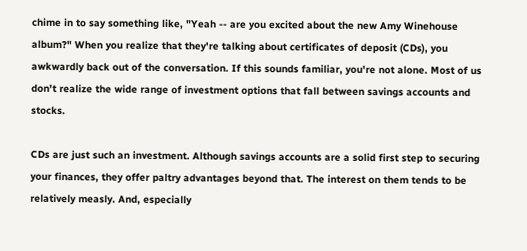chime in to say something like, "Yeah -- are you excited about the new Amy Winehouse album?" When you realize that they're talking about certificates of deposit (CDs), you awkwardly back out of the conversation. If this sounds familiar, you're not alone. Most of us don't realize the wide range of investment options that fall between savings accounts and stocks.

CDs are just such an investment. Although savings accounts are a solid first step to securing your finances, they offer paltry advantages beyond that. The interest on them tends to be relatively measly. And, especially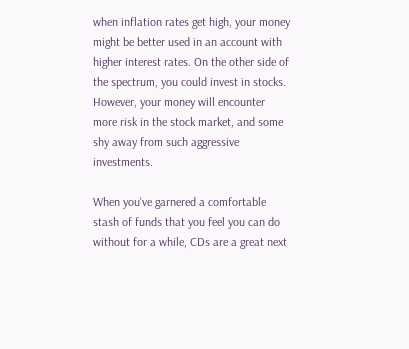when inflation rates get high, your money might be better used in an account with higher interest rates. On the other side of the spectrum, you could invest in stocks. However, your money will encounter more risk in the stock market, and some shy away from such aggressive investments.

When you've garnered a comfortable stash of funds that you feel you can do without for a while, CDs are a great next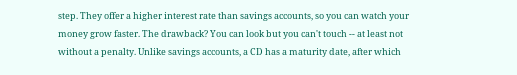step. They offer a higher interest rate than savings accounts, so you can watch your money grow faster. The drawback? You can look but you can't touch -- at least not without a penalty. Unlike savings accounts, a CD has a maturity date, after which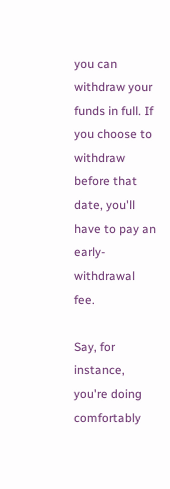you can withdraw your funds in full. If you choose to withdraw before that date, you'll have to pay an early-withdrawal fee.

Say, for instance, you're doing comfortably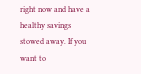right now and have a healthy savings stowed away. If you want to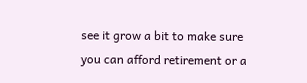see it grow a bit to make sure you can afford retirement or a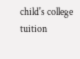child's college tuition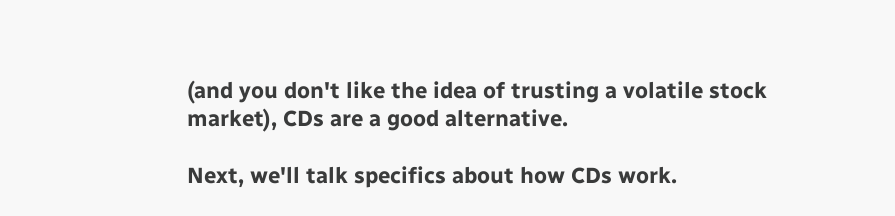(and you don't like the idea of trusting a volatile stock market), CDs are a good alternative.

Next, we'll talk specifics about how CDs work.